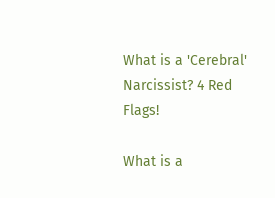What is a 'Cerebral' Narcissist? 4 Red Flags!

What is a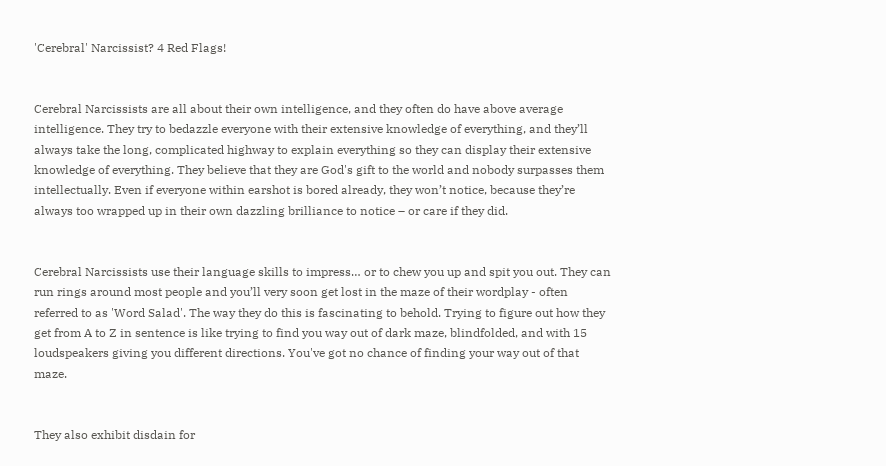'Cerebral' Narcissist? 4 Red Flags!


Cerebral Narcissists are all about their own intelligence, and they often do have above average intelligence. They try to bedazzle everyone with their extensive knowledge of everything, and they’ll always take the long, complicated highway to explain everything so they can display their extensive knowledge of everything. They believe that they are God's gift to the world and nobody surpasses them intellectually. Even if everyone within earshot is bored already, they won’t notice, because they’re always too wrapped up in their own dazzling brilliance to notice – or care if they did.


Cerebral Narcissists use their language skills to impress… or to chew you up and spit you out. They can run rings around most people and you’ll very soon get lost in the maze of their wordplay - often referred to as 'Word Salad'. The way they do this is fascinating to behold. Trying to figure out how they get from A to Z in sentence is like trying to find you way out of dark maze, blindfolded, and with 15 loudspeakers giving you different directions. You've got no chance of finding your way out of that maze.


They also exhibit disdain for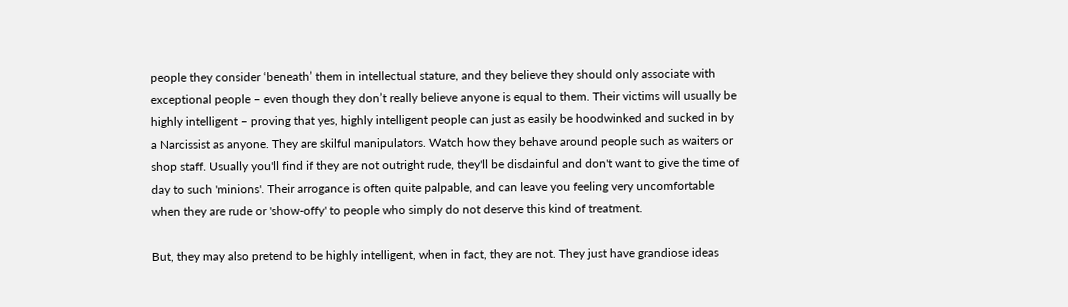people they consider ‘beneath’ them in intellectual stature, and they believe they should only associate with exceptional people – even though they don’t really believe anyone is equal to them. Their victims will usually be highly intelligent – proving that yes, highly intelligent people can just as easily be hoodwinked and sucked in by a Narcissist as anyone. They are skilful manipulators. Watch how they behave around people such as waiters or shop staff. Usually you'll find if they are not outright rude, they'll be disdainful and don't want to give the time of day to such 'minions'. Their arrogance is often quite palpable, and can leave you feeling very uncomfortable when they are rude or 'show-offy' to people who simply do not deserve this kind of treatment.

But, they may also pretend to be highly intelligent, when in fact, they are not. They just have grandiose ideas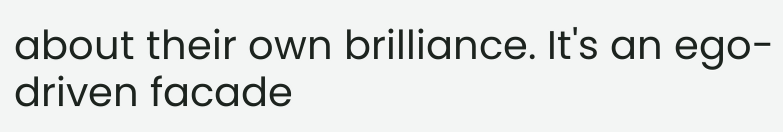about their own brilliance. It's an ego-driven facade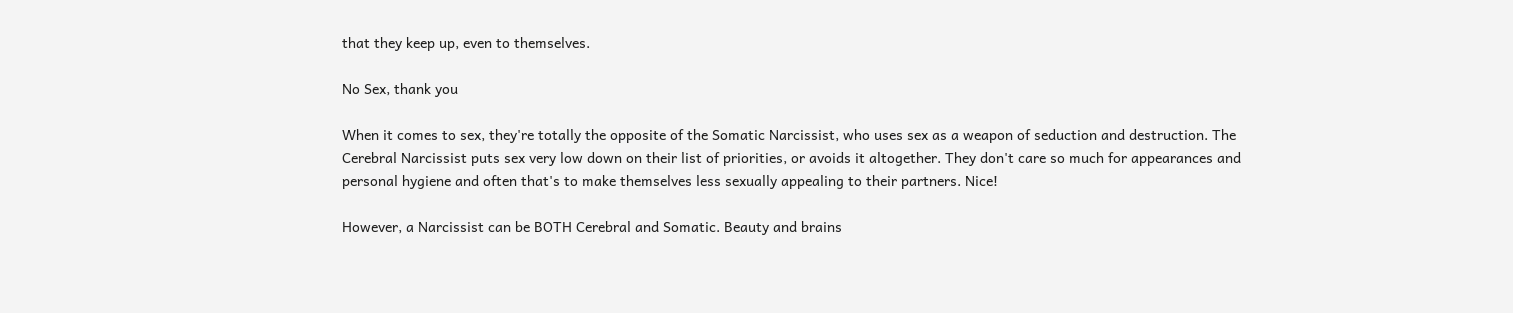that they keep up, even to themselves.

No Sex, thank you

When it comes to sex, they're totally the opposite of the Somatic Narcissist, who uses sex as a weapon of seduction and destruction. The Cerebral Narcissist puts sex very low down on their list of priorities, or avoids it altogether. They don't care so much for appearances and personal hygiene and often that's to make themselves less sexually appealing to their partners. Nice!

However, a Narcissist can be BOTH Cerebral and Somatic. Beauty and brains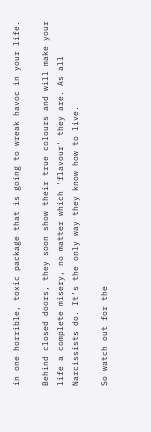in one horrible, toxic package that is going to wreak havoc in your life.

Behind closed doors, they soon show their true colours and will make your life a complete misery, no matter which 'flavour' they are. As all Narcissists do. It’s the only way they know how to live.

So watch out for the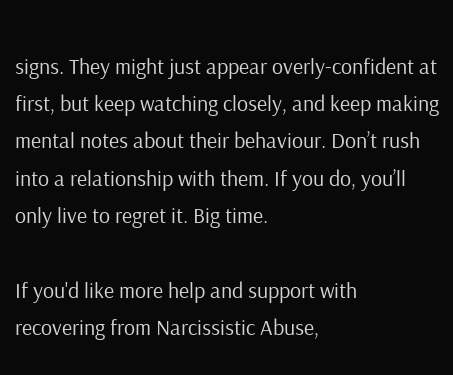signs. They might just appear overly-confident at first, but keep watching closely, and keep making mental notes about their behaviour. Don’t rush into a relationship with them. If you do, you’ll only live to regret it. Big time.

If you'd like more help and support with recovering from Narcissistic Abuse,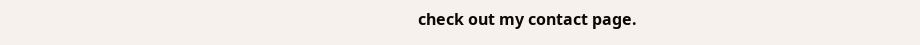check out my contact page.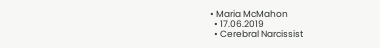• Maria McMahon
  • 17.06.2019
  • Cerebral Narcissist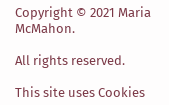Copyright © 2021 Maria McMahon.

All rights reserved.

This site uses Cookies